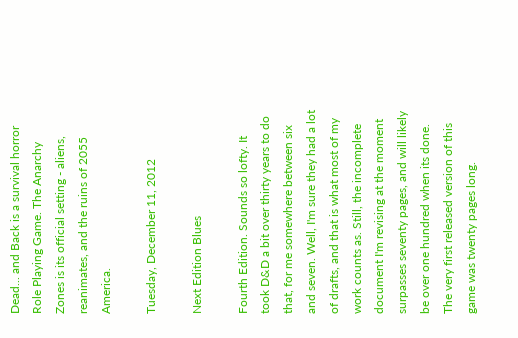Dead... and Back is a survival horror Role Playing Game. The Anarchy Zones is its official setting - aliens, reanimates, and the ruins of 2055 America.

Tuesday, December 11, 2012

Next Edition Blues

Fourth Edition. Sounds so lofty. It took D&D a bit over thirty years to do that, for me somewhere between six and seven. Well, I'm sure they had a lot of drafts, and that is what most of my work counts as. Still, the incomplete document I'm revising at the moment surpasses seventy pages, and will likely be over one hundred when its done. The very first released version of this game was twenty pages long.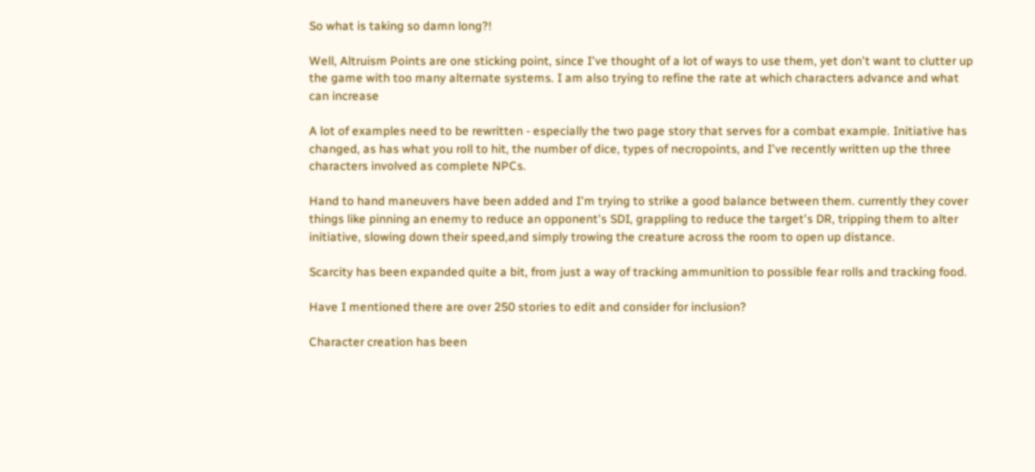So what is taking so damn long?!

Well, Altruism Points are one sticking point, since I've thought of a lot of ways to use them, yet don't want to clutter up the game with too many alternate systems. I am also trying to refine the rate at which characters advance and what can increase

A lot of examples need to be rewritten - especially the two page story that serves for a combat example. Initiative has changed, as has what you roll to hit, the number of dice, types of necropoints, and I've recently written up the three characters involved as complete NPCs.

Hand to hand maneuvers have been added and I'm trying to strike a good balance between them. currently they cover things like pinning an enemy to reduce an opponent's SDI, grappling to reduce the target's DR, tripping them to alter initiative, slowing down their speed,and simply trowing the creature across the room to open up distance.

Scarcity has been expanded quite a bit, from just a way of tracking ammunition to possible fear rolls and tracking food.

Have I mentioned there are over 250 stories to edit and consider for inclusion?

Character creation has been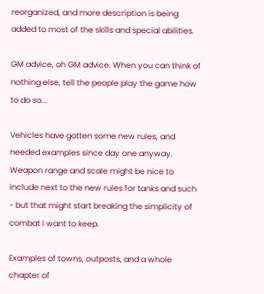reorganized, and more description is being added to most of the skills and special abilities.

GM advice, oh GM advice. When you can think of nothing else, tell the people play the game how to do so...

Vehicles have gotten some new rules, and needed examples since day one anyway. Weapon range and scale might be nice to include next to the new rules for tanks and such - but that might start breaking the simplicity of combat I want to keep.

Examples of towns, outposts, and a whole chapter of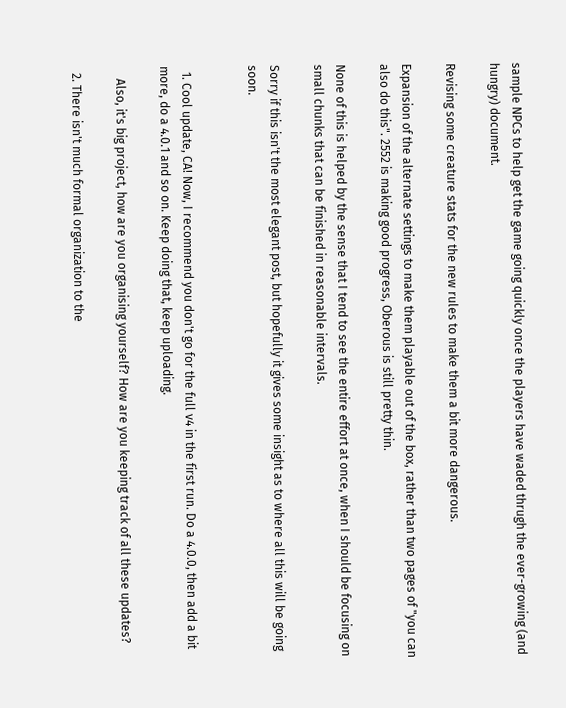sample NPCs to help get the game going quickly once the players have waded thrugh the ever-growing (and hungry) document.

Revising some creature stats for the new rules to make them a bit more dangerous.

Expansion of the alternate settings to make them playable out of the box, rather than two pages of "you can also do this". 2552 is making good progress, Oberous is still pretty thin.

None of this is helped by the sense that I tend to see the entire effort at once, when I should be focusing on small chunks that can be finished in reasonable intervals.

Sorry if this isn't the most elegant post, but hopefully it gives some insight as to where all this will be going soon.


  1. Cool update, CA! Now, I recommend you don't go for the full v4 in the first run. Do a 4.0.0, then add a bit more, do a 4.0.1 and so on. Keep doing that, keep uploading.

    Also, it's big project, how are you organising yourself? How are you keeping track of all these updates?

  2. There isn't much formal organization to the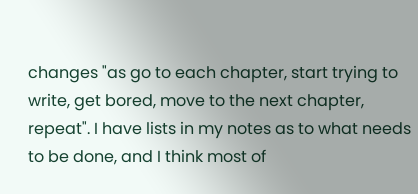changes "as go to each chapter, start trying to write, get bored, move to the next chapter, repeat". I have lists in my notes as to what needs to be done, and I think most of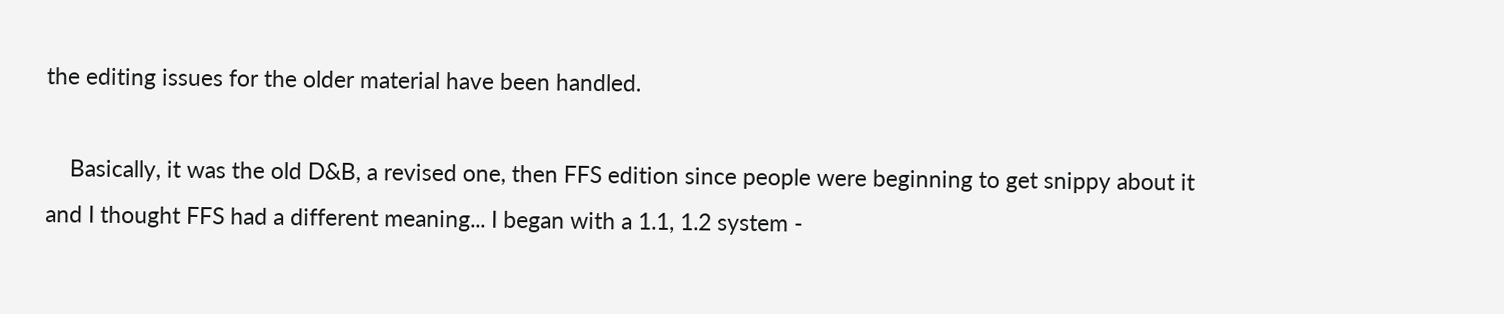the editing issues for the older material have been handled.

    Basically, it was the old D&B, a revised one, then FFS edition since people were beginning to get snippy about it and I thought FFS had a different meaning... I began with a 1.1, 1.2 system -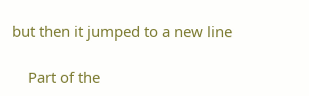but then it jumped to a new line

    Part of the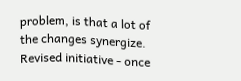problem, is that a lot of the changes synergize. Revised initiative - once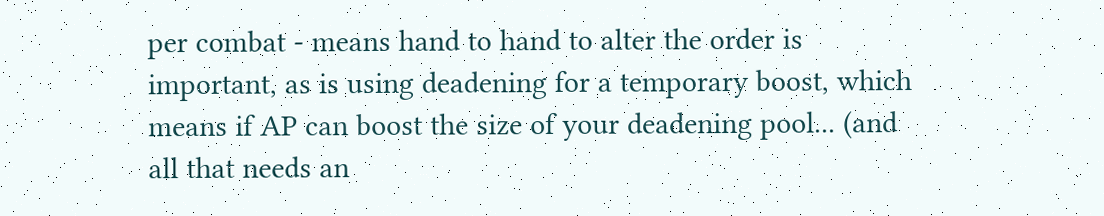per combat - means hand to hand to alter the order is important, as is using deadening for a temporary boost, which means if AP can boost the size of your deadening pool... (and all that needs an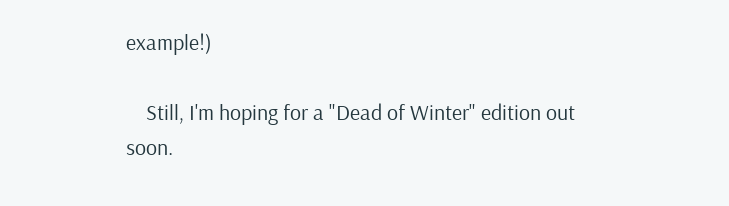example!)

    Still, I'm hoping for a "Dead of Winter" edition out soon.